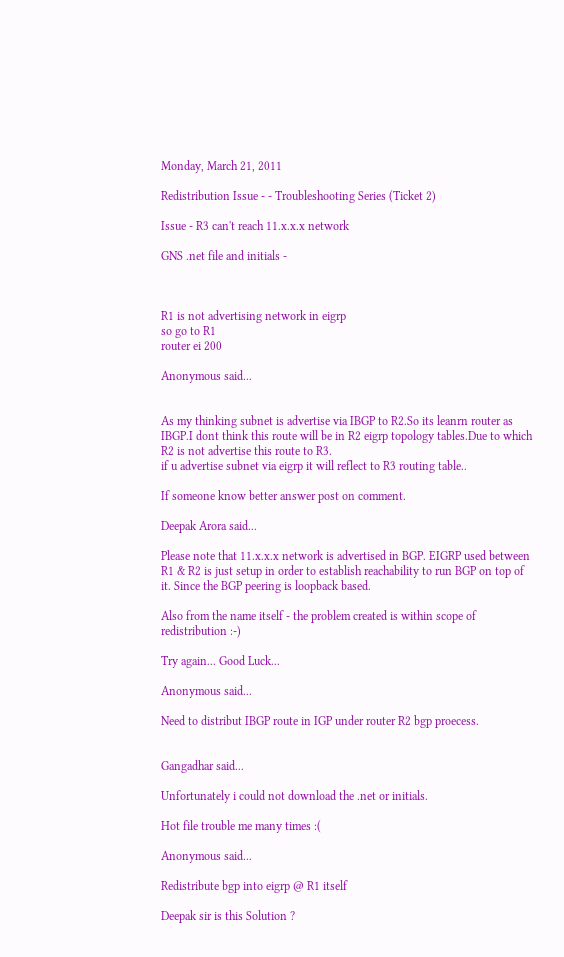Monday, March 21, 2011

Redistribution Issue - - Troubleshooting Series (Ticket 2)

Issue - R3 can't reach 11.x.x.x network

GNS .net file and initials -



R1 is not advertising network in eigrp
so go to R1
router ei 200

Anonymous said...


As my thinking subnet is advertise via IBGP to R2.So its leanrn router as IBGP.I dont think this route will be in R2 eigrp topology tables.Due to which R2 is not advertise this route to R3.
if u advertise subnet via eigrp it will reflect to R3 routing table..

If someone know better answer post on comment.

Deepak Arora said...

Please note that 11.x.x.x network is advertised in BGP. EIGRP used between R1 & R2 is just setup in order to establish reachability to run BGP on top of it. Since the BGP peering is loopback based.

Also from the name itself - the problem created is within scope of redistribution :-)

Try again... Good Luck...

Anonymous said...

Need to distribut IBGP route in IGP under router R2 bgp proecess.


Gangadhar said...

Unfortunately i could not download the .net or initials.

Hot file trouble me many times :(

Anonymous said...

Redistribute bgp into eigrp @ R1 itself

Deepak sir is this Solution ?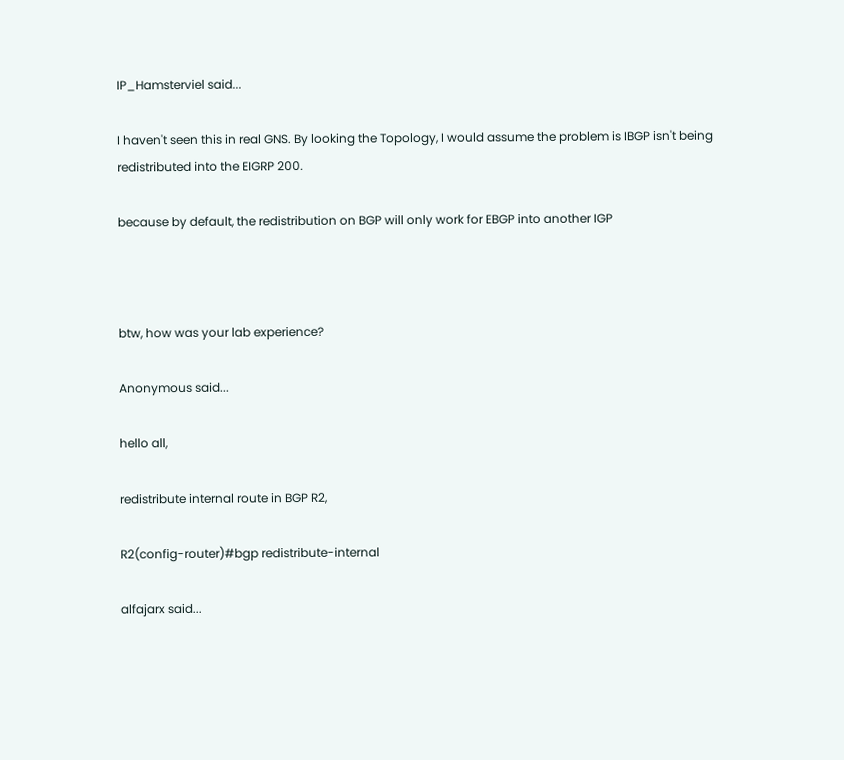IP_Hamsterviel said...

I haven't seen this in real GNS. By looking the Topology, I would assume the problem is IBGP isn't being redistributed into the EIGRP 200.

because by default, the redistribution on BGP will only work for EBGP into another IGP



btw, how was your lab experience?

Anonymous said...

hello all,

redistribute internal route in BGP R2,

R2(config-router)#bgp redistribute-internal

alfajarx said...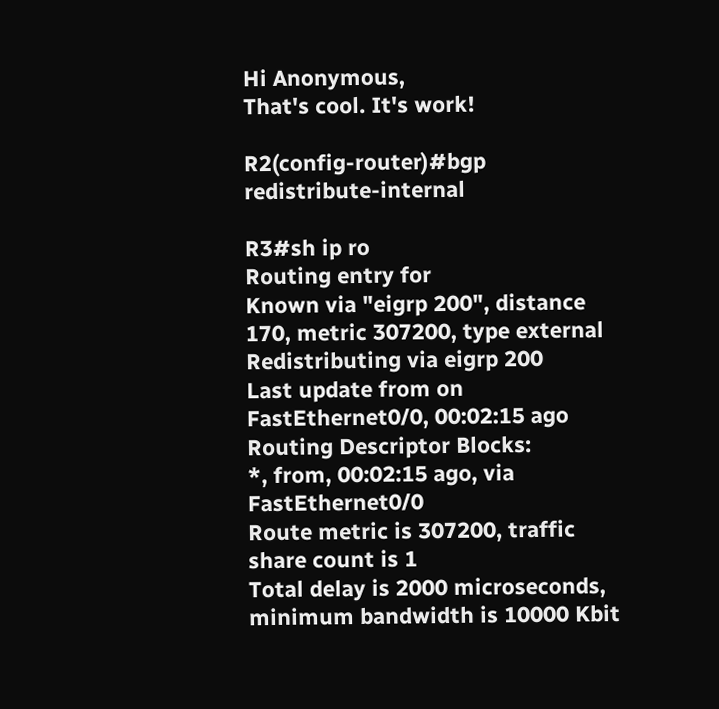Hi Anonymous,
That's cool. It's work!

R2(config-router)#bgp redistribute-internal

R3#sh ip ro
Routing entry for
Known via "eigrp 200", distance 170, metric 307200, type external
Redistributing via eigrp 200
Last update from on FastEthernet0/0, 00:02:15 ago
Routing Descriptor Blocks:
*, from, 00:02:15 ago, via FastEthernet0/0
Route metric is 307200, traffic share count is 1
Total delay is 2000 microseconds, minimum bandwidth is 10000 Kbit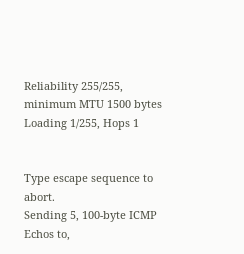Reliability 255/255, minimum MTU 1500 bytes
Loading 1/255, Hops 1


Type escape sequence to abort.
Sending 5, 100-byte ICMP Echos to,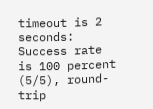timeout is 2 seconds:
Success rate is 100 percent (5/5), round-trip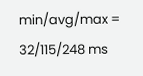min/avg/max = 32/115/248 ms